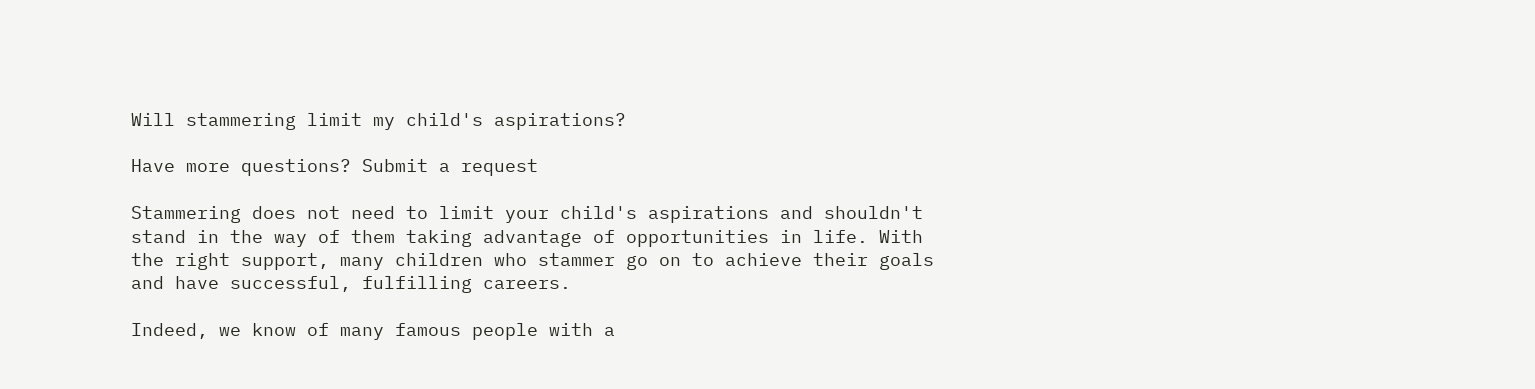Will stammering limit my child's aspirations?

Have more questions? Submit a request

Stammering does not need to limit your child's aspirations and shouldn't stand in the way of them taking advantage of opportunities in life. With the right support, many children who stammer go on to achieve their goals and have successful, fulfilling careers.

Indeed, we know of many famous people with a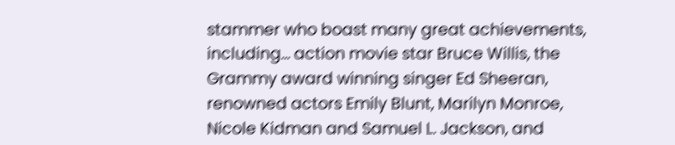stammer who boast many great achievements, including... action movie star Bruce Willis, the Grammy award winning singer Ed Sheeran, renowned actors Emily Blunt, Marilyn Monroe, Nicole Kidman and Samuel L. Jackson, and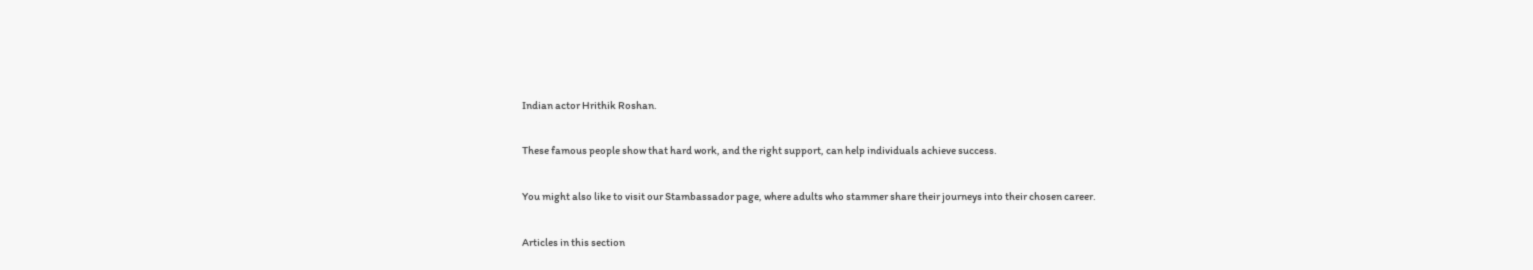Indian actor Hrithik Roshan.

These famous people show that hard work, and the right support, can help individuals achieve success.

You might also like to visit our Stambassador page, where adults who stammer share their journeys into their chosen career.

Articles in this section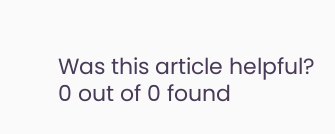Was this article helpful?
0 out of 0 found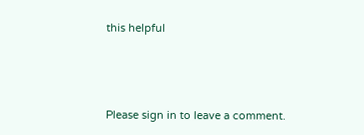this helpful



Please sign in to leave a comment.